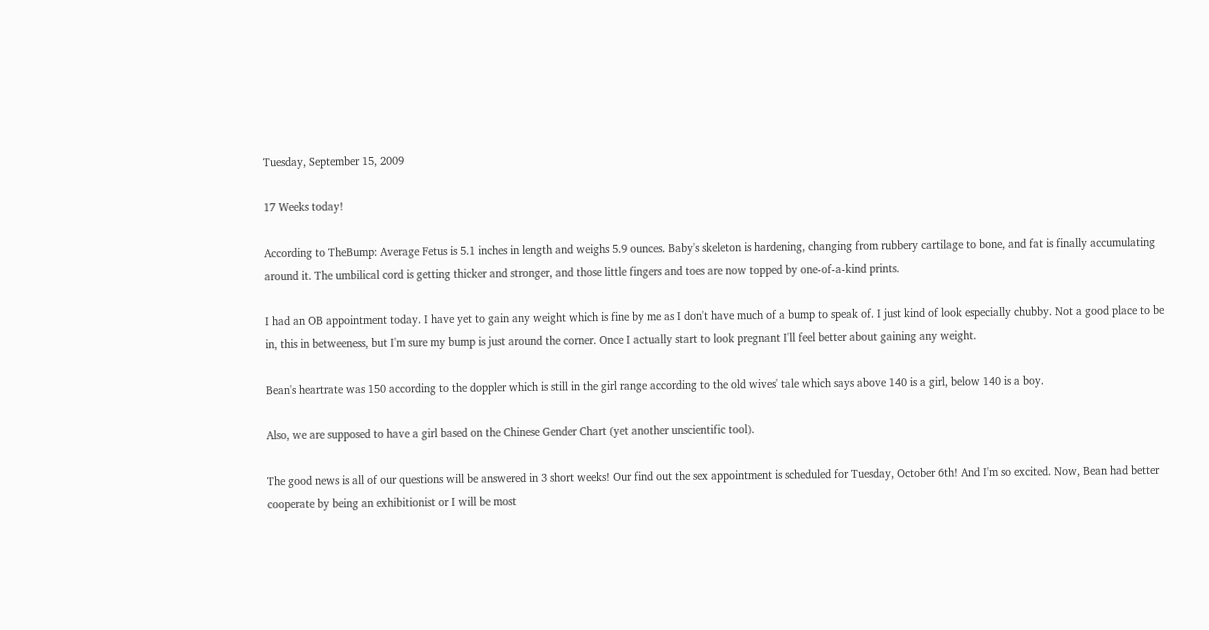Tuesday, September 15, 2009

17 Weeks today!

According to TheBump: Average Fetus is 5.1 inches in length and weighs 5.9 ounces. Baby's skeleton is hardening, changing from rubbery cartilage to bone, and fat is finally accumulating around it. The umbilical cord is getting thicker and stronger, and those little fingers and toes are now topped by one-of-a-kind prints.

I had an OB appointment today. I have yet to gain any weight which is fine by me as I don't have much of a bump to speak of. I just kind of look especially chubby. Not a good place to be in, this in betweeness, but I'm sure my bump is just around the corner. Once I actually start to look pregnant I'll feel better about gaining any weight.

Bean's heartrate was 150 according to the doppler which is still in the girl range according to the old wives' tale which says above 140 is a girl, below 140 is a boy.

Also, we are supposed to have a girl based on the Chinese Gender Chart (yet another unscientific tool).

The good news is all of our questions will be answered in 3 short weeks! Our find out the sex appointment is scheduled for Tuesday, October 6th! And I'm so excited. Now, Bean had better cooperate by being an exhibitionist or I will be most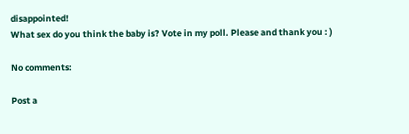disappointed!
What sex do you think the baby is? Vote in my poll. Please and thank you : )

No comments:

Post a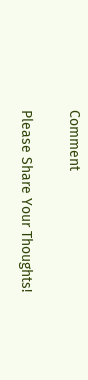Comment

Please Share Your Thoughts!